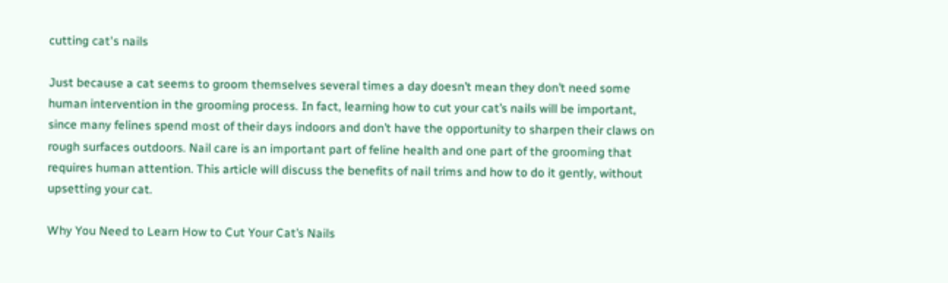cutting cat's nails

Just because a cat seems to groom themselves several times a day doesn’t mean they don’t need some human intervention in the grooming process. In fact, learning how to cut your cat’s nails will be important, since many felines spend most of their days indoors and don’t have the opportunity to sharpen their claws on rough surfaces outdoors. Nail care is an important part of feline health and one part of the grooming that requires human attention. This article will discuss the benefits of nail trims and how to do it gently, without upsetting your cat.

Why You Need to Learn How to Cut Your Cat’s Nails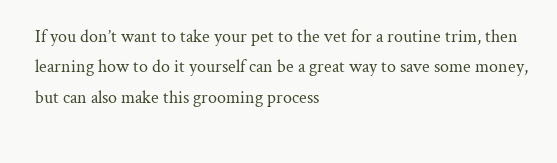If you don’t want to take your pet to the vet for a routine trim, then learning how to do it yourself can be a great way to save some money, but can also make this grooming process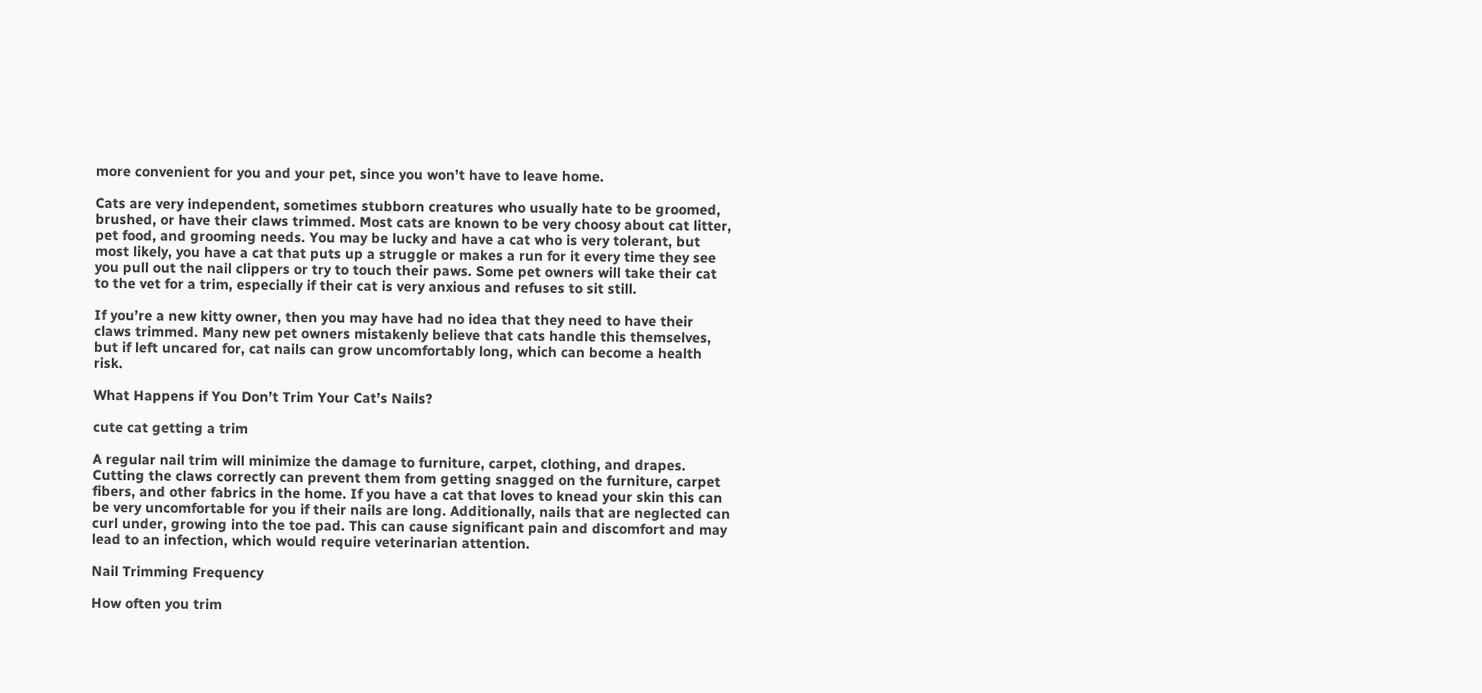more convenient for you and your pet, since you won’t have to leave home.

Cats are very independent, sometimes stubborn creatures who usually hate to be groomed, brushed, or have their claws trimmed. Most cats are known to be very choosy about cat litter, pet food, and grooming needs. You may be lucky and have a cat who is very tolerant, but most likely, you have a cat that puts up a struggle or makes a run for it every time they see you pull out the nail clippers or try to touch their paws. Some pet owners will take their cat to the vet for a trim, especially if their cat is very anxious and refuses to sit still.

If you’re a new kitty owner, then you may have had no idea that they need to have their claws trimmed. Many new pet owners mistakenly believe that cats handle this themselves, but if left uncared for, cat nails can grow uncomfortably long, which can become a health risk.

What Happens if You Don’t Trim Your Cat’s Nails?

cute cat getting a trim

A regular nail trim will minimize the damage to furniture, carpet, clothing, and drapes. Cutting the claws correctly can prevent them from getting snagged on the furniture, carpet fibers, and other fabrics in the home. If you have a cat that loves to knead your skin this can be very uncomfortable for you if their nails are long. Additionally, nails that are neglected can curl under, growing into the toe pad. This can cause significant pain and discomfort and may lead to an infection, which would require veterinarian attention.

Nail Trimming Frequency

How often you trim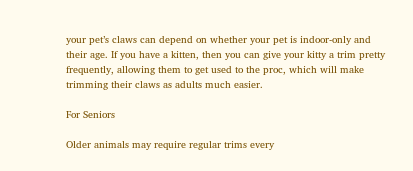your pet’s claws can depend on whether your pet is indoor-only and their age. If you have a kitten, then you can give your kitty a trim pretty frequently, allowing them to get used to the proc, which will make trimming their claws as adults much easier.

For Seniors

Older animals may require regular trims every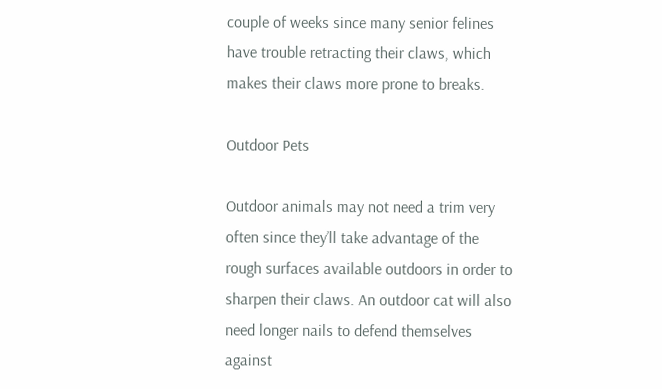couple of weeks since many senior felines have trouble retracting their claws, which makes their claws more prone to breaks.

Outdoor Pets

Outdoor animals may not need a trim very often since they’ll take advantage of the rough surfaces available outdoors in order to sharpen their claws. An outdoor cat will also need longer nails to defend themselves against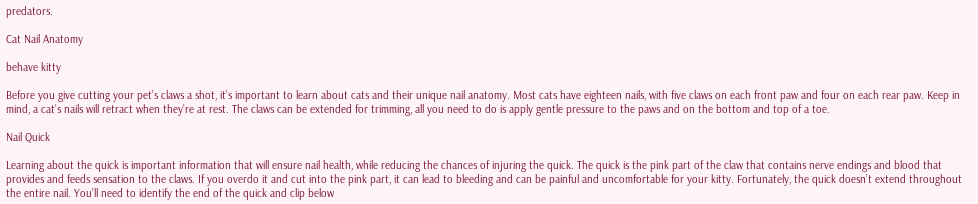predators.

Cat Nail Anatomy

behave kitty

Before you give cutting your pet’s claws a shot, it’s important to learn about cats and their unique nail anatomy. Most cats have eighteen nails, with five claws on each front paw and four on each rear paw. Keep in mind, a cat’s nails will retract when they’re at rest. The claws can be extended for trimming, all you need to do is apply gentle pressure to the paws and on the bottom and top of a toe.

Nail Quick

Learning about the quick is important information that will ensure nail health, while reducing the chances of injuring the quick. The quick is the pink part of the claw that contains nerve endings and blood that provides and feeds sensation to the claws. If you overdo it and cut into the pink part, it can lead to bleeding and can be painful and uncomfortable for your kitty. Fortunately, the quick doesn’t extend throughout the entire nail. You’ll need to identify the end of the quick and clip below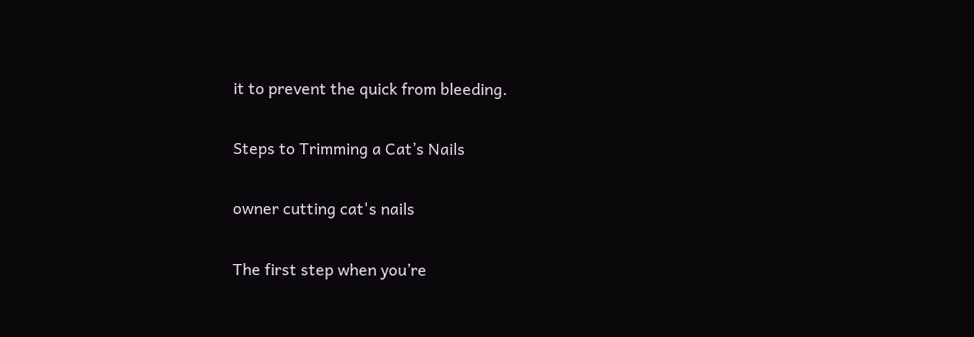it to prevent the quick from bleeding.

Steps to Trimming a Cat’s Nails

owner cutting cat's nails

The first step when you’re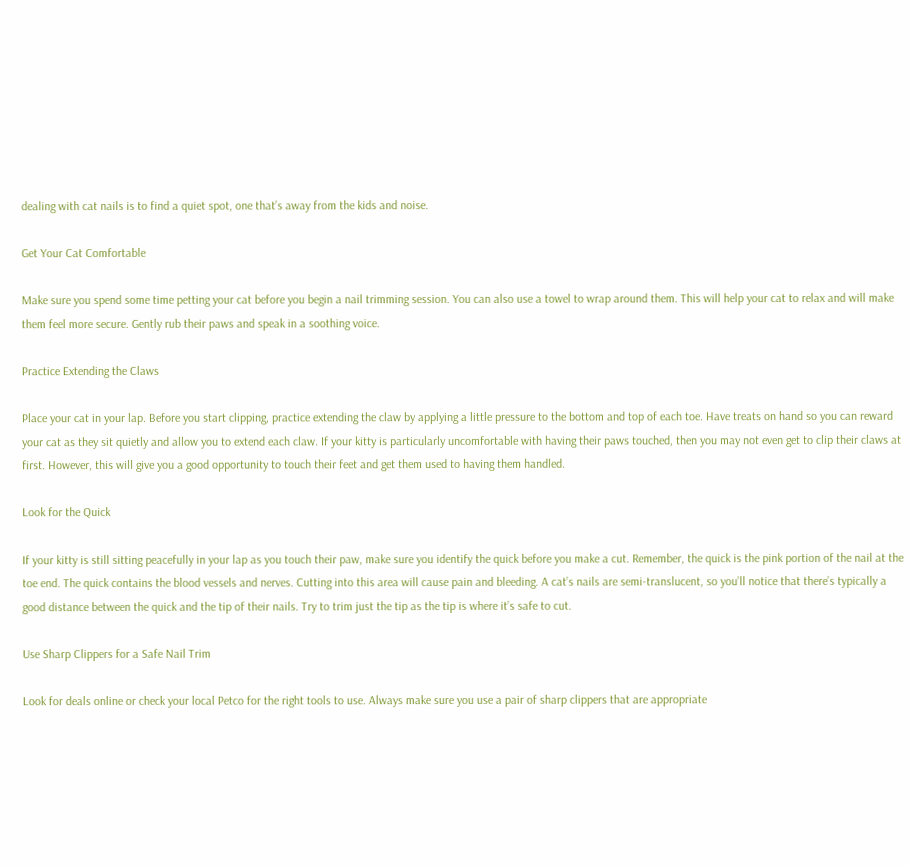dealing with cat nails is to find a quiet spot, one that’s away from the kids and noise.

Get Your Cat Comfortable

Make sure you spend some time petting your cat before you begin a nail trimming session. You can also use a towel to wrap around them. This will help your cat to relax and will make them feel more secure. Gently rub their paws and speak in a soothing voice.

Practice Extending the Claws

Place your cat in your lap. Before you start clipping, practice extending the claw by applying a little pressure to the bottom and top of each toe. Have treats on hand so you can reward your cat as they sit quietly and allow you to extend each claw. If your kitty is particularly uncomfortable with having their paws touched, then you may not even get to clip their claws at first. However, this will give you a good opportunity to touch their feet and get them used to having them handled.

Look for the Quick

If your kitty is still sitting peacefully in your lap as you touch their paw, make sure you identify the quick before you make a cut. Remember, the quick is the pink portion of the nail at the toe end. The quick contains the blood vessels and nerves. Cutting into this area will cause pain and bleeding. A cat’s nails are semi-translucent, so you’ll notice that there’s typically a good distance between the quick and the tip of their nails. Try to trim just the tip as the tip is where it’s safe to cut.

Use Sharp Clippers for a Safe Nail Trim

Look for deals online or check your local Petco for the right tools to use. Always make sure you use a pair of sharp clippers that are appropriate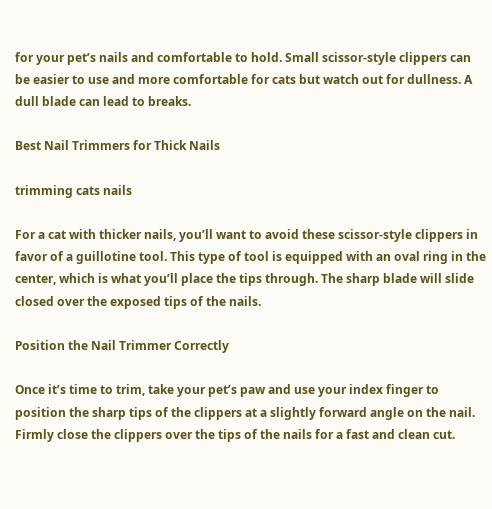for your pet’s nails and comfortable to hold. Small scissor-style clippers can be easier to use and more comfortable for cats but watch out for dullness. A dull blade can lead to breaks.

Best Nail Trimmers for Thick Nails

trimming cats nails

For a cat with thicker nails, you’ll want to avoid these scissor-style clippers in favor of a guillotine tool. This type of tool is equipped with an oval ring in the center, which is what you’ll place the tips through. The sharp blade will slide closed over the exposed tips of the nails.

Position the Nail Trimmer Correctly

Once it’s time to trim, take your pet’s paw and use your index finger to position the sharp tips of the clippers at a slightly forward angle on the nail. Firmly close the clippers over the tips of the nails for a fast and clean cut.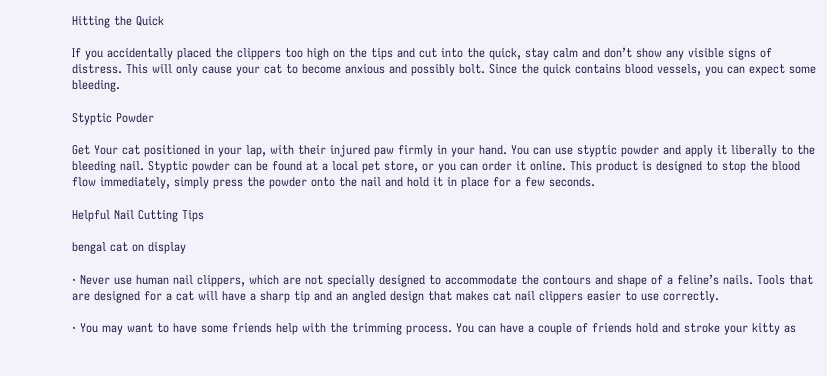Hitting the Quick

If you accidentally placed the clippers too high on the tips and cut into the quick, stay calm and don’t show any visible signs of distress. This will only cause your cat to become anxious and possibly bolt. Since the quick contains blood vessels, you can expect some bleeding.

Styptic Powder

Get Your cat positioned in your lap, with their injured paw firmly in your hand. You can use styptic powder and apply it liberally to the bleeding nail. Styptic powder can be found at a local pet store, or you can order it online. This product is designed to stop the blood flow immediately, simply press the powder onto the nail and hold it in place for a few seconds.

Helpful Nail Cutting Tips

bengal cat on display

· Never use human nail clippers, which are not specially designed to accommodate the contours and shape of a feline’s nails. Tools that are designed for a cat will have a sharp tip and an angled design that makes cat nail clippers easier to use correctly.

· You may want to have some friends help with the trimming process. You can have a couple of friends hold and stroke your kitty as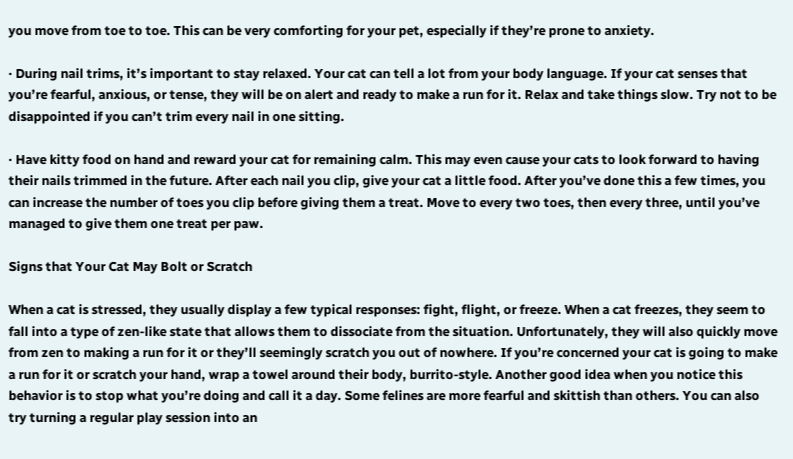you move from toe to toe. This can be very comforting for your pet, especially if they’re prone to anxiety.

· During nail trims, it’s important to stay relaxed. Your cat can tell a lot from your body language. If your cat senses that you’re fearful, anxious, or tense, they will be on alert and ready to make a run for it. Relax and take things slow. Try not to be disappointed if you can’t trim every nail in one sitting.

· Have kitty food on hand and reward your cat for remaining calm. This may even cause your cats to look forward to having their nails trimmed in the future. After each nail you clip, give your cat a little food. After you’ve done this a few times, you can increase the number of toes you clip before giving them a treat. Move to every two toes, then every three, until you’ve managed to give them one treat per paw.

Signs that Your Cat May Bolt or Scratch

When a cat is stressed, they usually display a few typical responses: fight, flight, or freeze. When a cat freezes, they seem to fall into a type of zen-like state that allows them to dissociate from the situation. Unfortunately, they will also quickly move from zen to making a run for it or they’ll seemingly scratch you out of nowhere. If you’re concerned your cat is going to make a run for it or scratch your hand, wrap a towel around their body, burrito-style. Another good idea when you notice this behavior is to stop what you’re doing and call it a day. Some felines are more fearful and skittish than others. You can also try turning a regular play session into an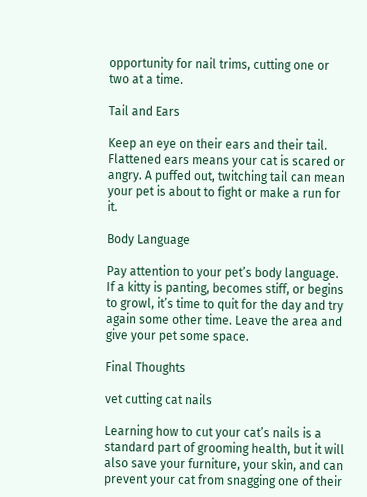opportunity for nail trims, cutting one or two at a time.

Tail and Ears

Keep an eye on their ears and their tail. Flattened ears means your cat is scared or angry. A puffed out, twitching tail can mean your pet is about to fight or make a run for it.

Body Language

Pay attention to your pet’s body language. If a kitty is panting, becomes stiff, or begins to growl, it’s time to quit for the day and try again some other time. Leave the area and give your pet some space.

Final Thoughts

vet cutting cat nails

Learning how to cut your cat’s nails is a standard part of grooming health, but it will also save your furniture, your skin, and can prevent your cat from snagging one of their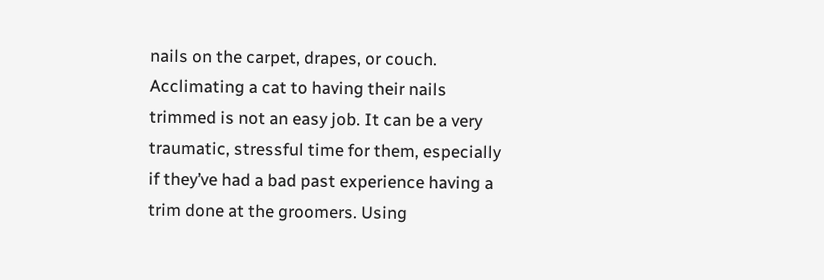nails on the carpet, drapes, or couch. Acclimating a cat to having their nails trimmed is not an easy job. It can be a very traumatic, stressful time for them, especially if they’ve had a bad past experience having a trim done at the groomers. Using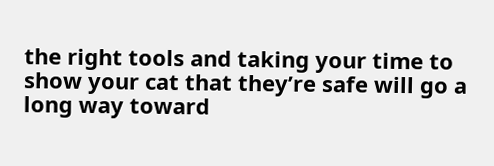the right tools and taking your time to show your cat that they’re safe will go a long way toward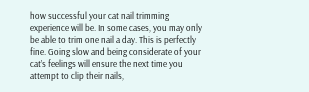how successful your cat nail trimming experience will be. In some cases, you may only be able to trim one nail a day. This is perfectly fine. Going slow and being considerate of your cat’s feelings will ensure the next time you attempt to clip their nails,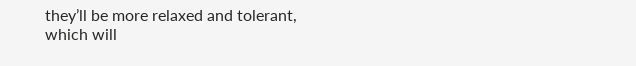they’ll be more relaxed and tolerant, which will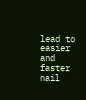lead to easier and faster nail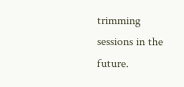trimming sessions in the future.